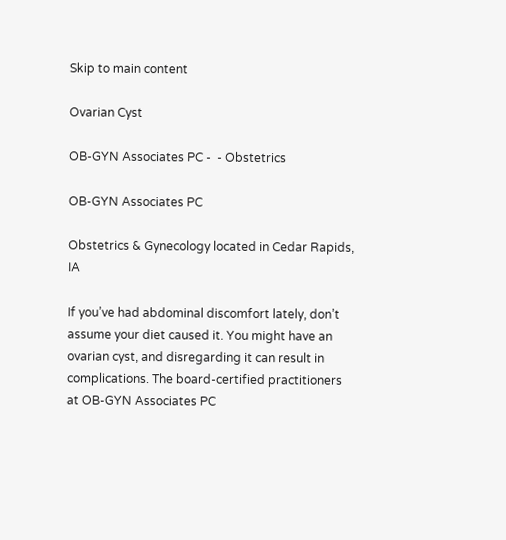Skip to main content

Ovarian Cyst

OB-GYN Associates PC -  - Obstetrics

OB-GYN Associates PC

Obstetrics & Gynecology located in Cedar Rapids, IA

If you’ve had abdominal discomfort lately, don’t assume your diet caused it. You might have an ovarian cyst, and disregarding it can result in complications. The board-certified practitioners at OB-GYN Associates PC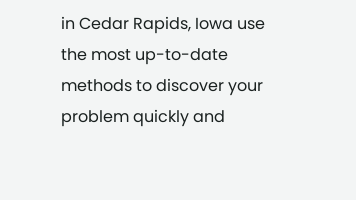in Cedar Rapids, Iowa use the most up-to-date methods to discover your problem quickly and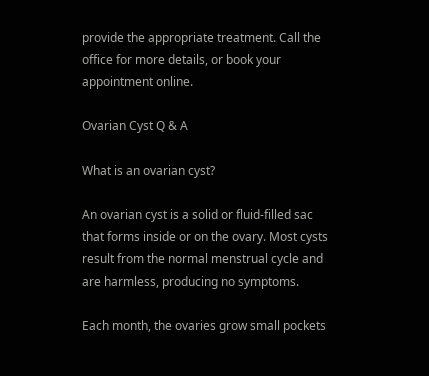provide the appropriate treatment. Call the office for more details, or book your appointment online.

Ovarian Cyst Q & A

What is an ovarian cyst?

An ovarian cyst is a solid or fluid-filled sac that forms inside or on the ovary. Most cysts result from the normal menstrual cycle and are harmless, producing no symptoms.

Each month, the ovaries grow small pockets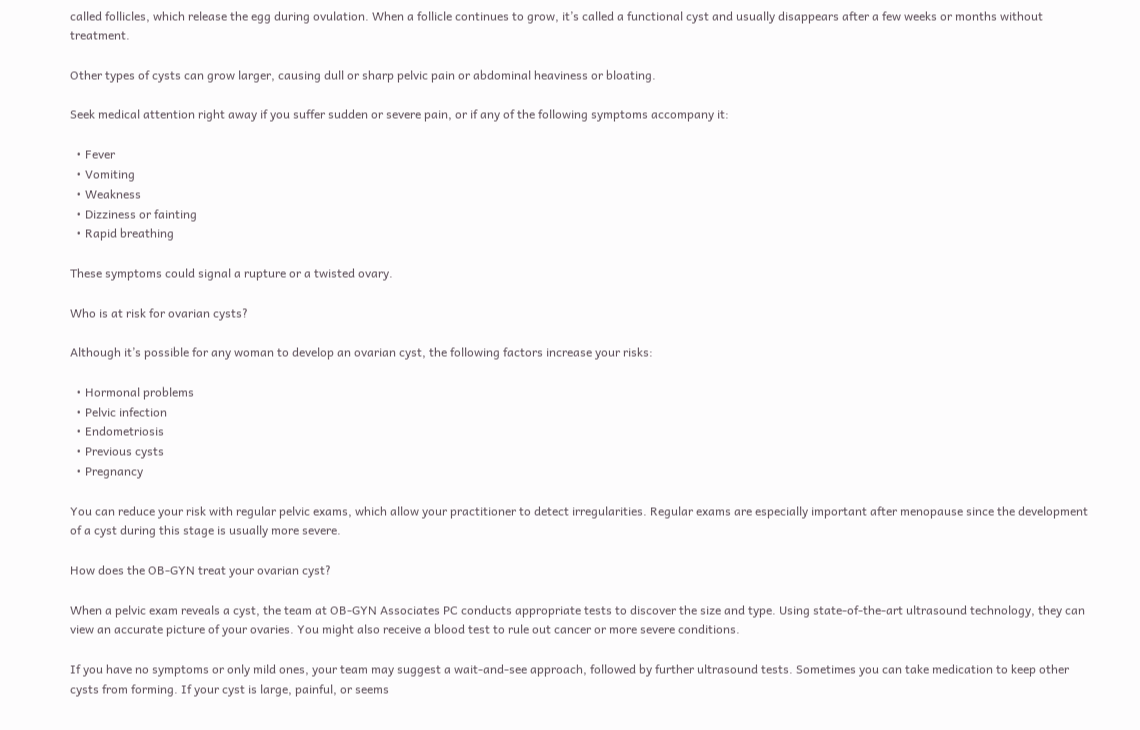called follicles, which release the egg during ovulation. When a follicle continues to grow, it’s called a functional cyst and usually disappears after a few weeks or months without treatment.

Other types of cysts can grow larger, causing dull or sharp pelvic pain or abdominal heaviness or bloating.

Seek medical attention right away if you suffer sudden or severe pain, or if any of the following symptoms accompany it:

  • Fever
  • Vomiting
  • Weakness
  • Dizziness or fainting
  • Rapid breathing

These symptoms could signal a rupture or a twisted ovary.

Who is at risk for ovarian cysts?

Although it’s possible for any woman to develop an ovarian cyst, the following factors increase your risks:

  • Hormonal problems
  • Pelvic infection
  • Endometriosis
  • Previous cysts
  • Pregnancy

You can reduce your risk with regular pelvic exams, which allow your practitioner to detect irregularities. Regular exams are especially important after menopause since the development of a cyst during this stage is usually more severe.

How does the OB-GYN treat your ovarian cyst?

When a pelvic exam reveals a cyst, the team at OB-GYN Associates PC conducts appropriate tests to discover the size and type. Using state-of-the-art ultrasound technology, they can view an accurate picture of your ovaries. You might also receive a blood test to rule out cancer or more severe conditions.

If you have no symptoms or only mild ones, your team may suggest a wait-and-see approach, followed by further ultrasound tests. Sometimes you can take medication to keep other cysts from forming. If your cyst is large, painful, or seems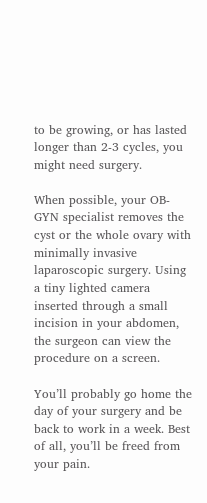to be growing, or has lasted longer than 2-3 cycles, you might need surgery.

When possible, your OB-GYN specialist removes the cyst or the whole ovary with minimally invasive laparoscopic surgery. Using a tiny lighted camera inserted through a small incision in your abdomen, the surgeon can view the procedure on a screen.

You’ll probably go home the day of your surgery and be back to work in a week. Best of all, you’ll be freed from your pain.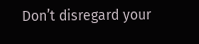Don’t disregard your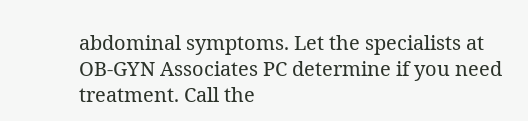abdominal symptoms. Let the specialists at OB-GYN Associates PC determine if you need treatment. Call the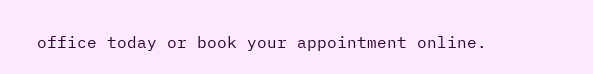office today or book your appointment online.